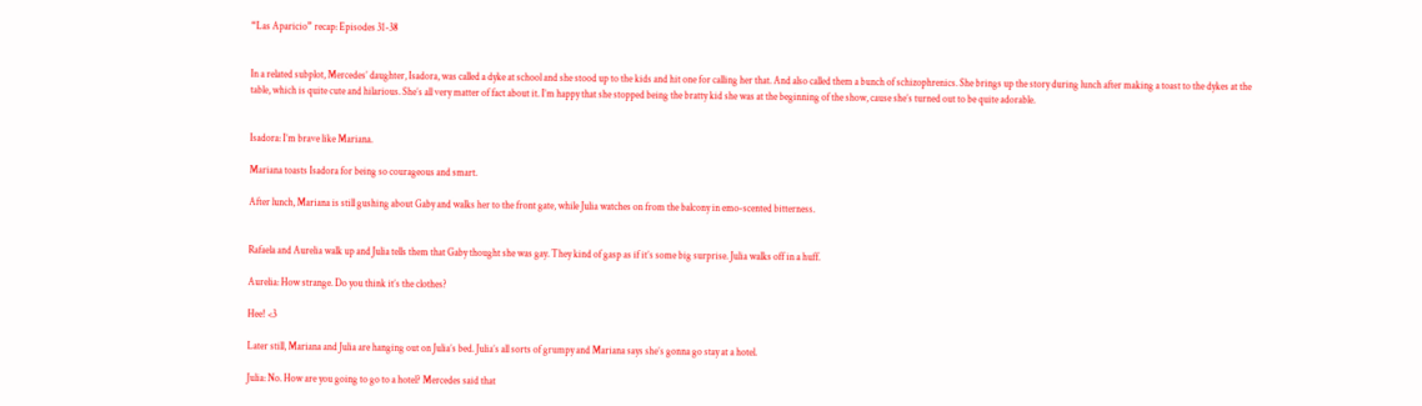“Las Aparicio” recap: Episodes 31-38


In a related subplot, Mercedes’ daughter, Isadora, was called a dyke at school and she stood up to the kids and hit one for calling her that. And also called them a bunch of schizophrenics. She brings up the story during lunch after making a toast to the dykes at the table, which is quite cute and hilarious. She’s all very matter of fact about it. I’m happy that she stopped being the bratty kid she was at the beginning of the show, cause she’s turned out to be quite adorable.


Isadora: I’m brave like Mariana.

Mariana toasts Isadora for being so courageous and smart.

After lunch, Mariana is still gushing about Gaby and walks her to the front gate, while Julia watches on from the balcony in emo-scented bitterness.


Rafaela and Aurelia walk up and Julia tells them that Gaby thought she was gay. They kind of gasp as if it’s some big surprise. Julia walks off in a huff.

Aurelia: How strange. Do you think it’s the clothes?

Hee! <3

Later still, Mariana and Julia are hanging out on Julia’s bed. Julia’s all sorts of grumpy and Mariana says she’s gonna go stay at a hotel.

Julia: No. How are you going to go to a hotel? Mercedes said that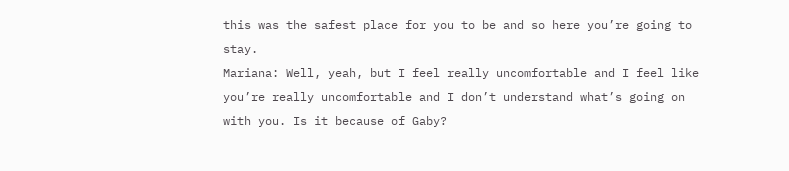this was the safest place for you to be and so here you’re going to stay.
Mariana: Well, yeah, but I feel really uncomfortable and I feel like you’re really uncomfortable and I don’t understand what’s going on with you. Is it because of Gaby?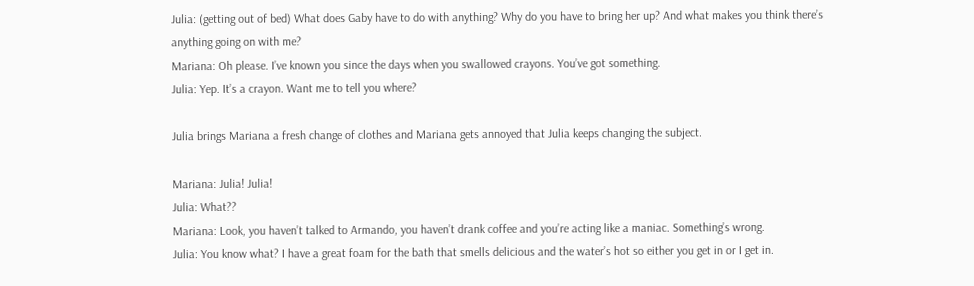Julia: (getting out of bed) What does Gaby have to do with anything? Why do you have to bring her up? And what makes you think there’s anything going on with me?
Mariana: Oh please. I’ve known you since the days when you swallowed crayons. You’ve got something.
Julia: Yep. It’s a crayon. Want me to tell you where?

Julia brings Mariana a fresh change of clothes and Mariana gets annoyed that Julia keeps changing the subject.

Mariana: Julia! Julia!
Julia: What??
Mariana: Look, you haven’t talked to Armando, you haven’t drank coffee and you’re acting like a maniac. Something’s wrong.
Julia: You know what? I have a great foam for the bath that smells delicious and the water’s hot so either you get in or I get in.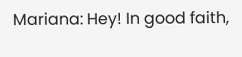Mariana: Hey! In good faith,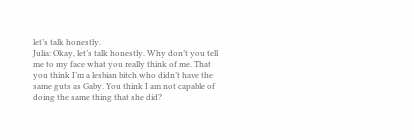let’s talk honestly.
Julia: Okay, let’s talk honestly. Why don’t you tell me to my face what you really think of me. That you think I’m a lesbian bitch who didn’t have the same guts as Gaby. You think I am not capable of doing the same thing that she did?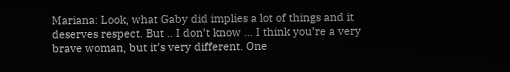Mariana: Look, what Gaby did implies a lot of things and it deserves respect. But .. I don’t know … I think you’re a very brave woman, but it’s very different. One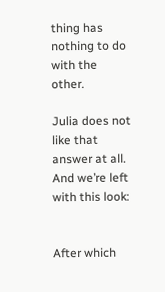thing has nothing to do with the other.

Julia does not like that answer at all. And we’re left with this look:


After which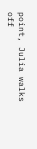point, Julia walks off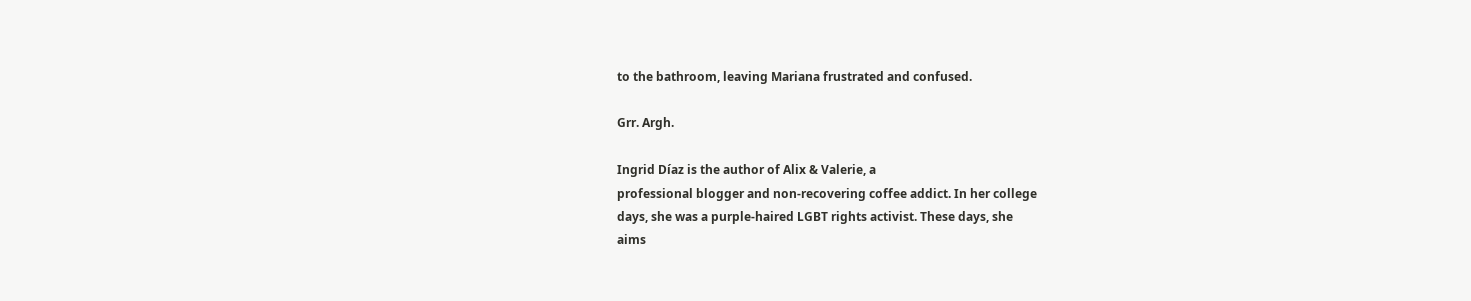to the bathroom, leaving Mariana frustrated and confused.

Grr. Argh.

Ingrid Díaz is the author of Alix & Valerie, a
professional blogger and non-recovering coffee addict. In her college
days, she was a purple-haired LGBT rights activist. These days, she
aims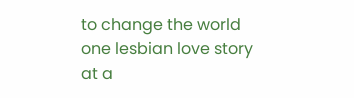to change the world one lesbian love story at a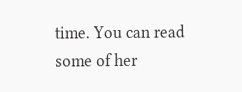time. You can read
some of her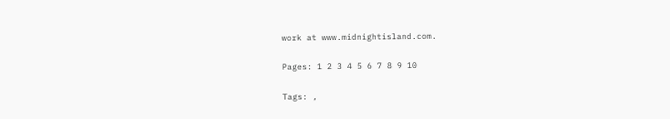work at www.midnightisland.com.

Pages: 1 2 3 4 5 6 7 8 9 10

Tags: ,